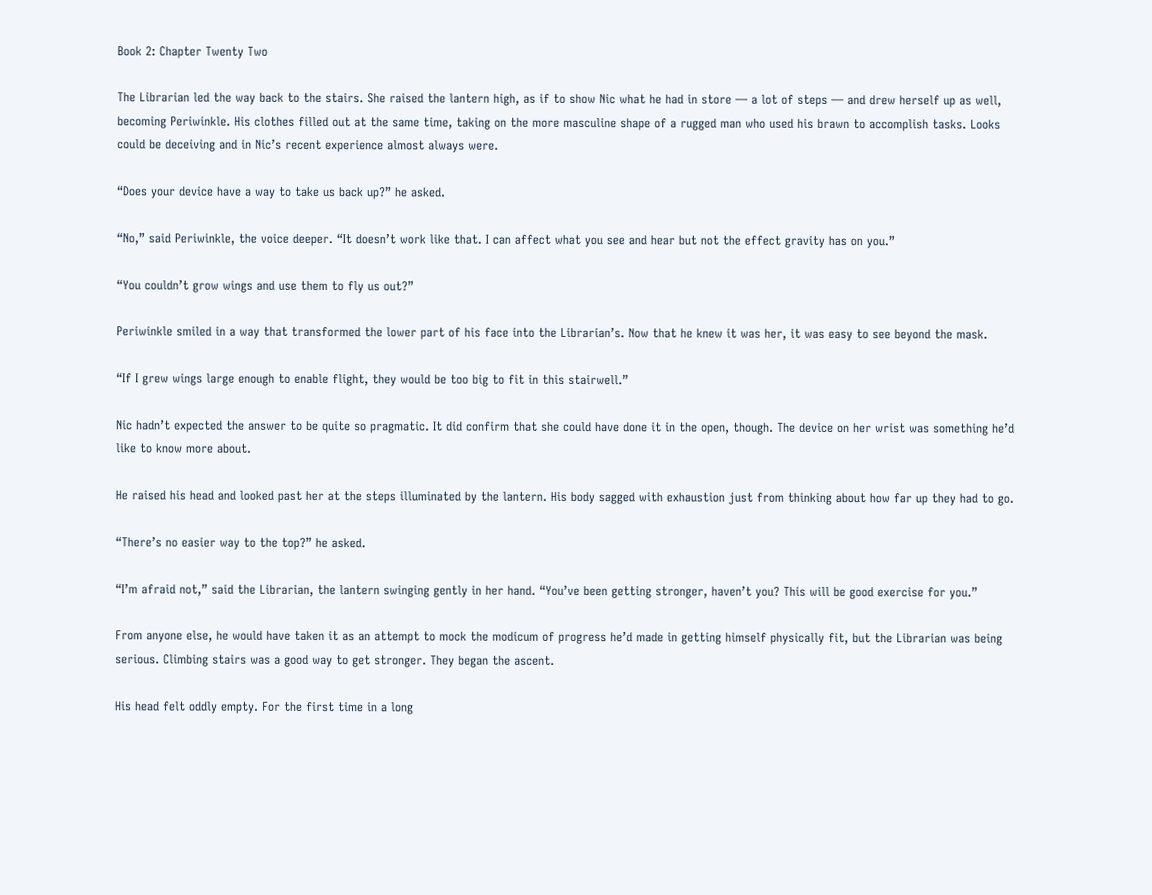Book 2: Chapter Twenty Two

The Librarian led the way back to the stairs. She raised the lantern high, as if to show Nic what he had in store — a lot of steps — and drew herself up as well, becoming Periwinkle. His clothes filled out at the same time, taking on the more masculine shape of a rugged man who used his brawn to accomplish tasks. Looks could be deceiving and in Nic’s recent experience almost always were.

“Does your device have a way to take us back up?” he asked.

“No,” said Periwinkle, the voice deeper. “It doesn’t work like that. I can affect what you see and hear but not the effect gravity has on you.”

“You couldn’t grow wings and use them to fly us out?”

Periwinkle smiled in a way that transformed the lower part of his face into the Librarian’s. Now that he knew it was her, it was easy to see beyond the mask.

“If I grew wings large enough to enable flight, they would be too big to fit in this stairwell.”

Nic hadn’t expected the answer to be quite so pragmatic. It did confirm that she could have done it in the open, though. The device on her wrist was something he’d like to know more about.

He raised his head and looked past her at the steps illuminated by the lantern. His body sagged with exhaustion just from thinking about how far up they had to go.

“There’s no easier way to the top?” he asked.

“I’m afraid not,” said the Librarian, the lantern swinging gently in her hand. “You’ve been getting stronger, haven’t you? This will be good exercise for you.”

From anyone else, he would have taken it as an attempt to mock the modicum of progress he’d made in getting himself physically fit, but the Librarian was being serious. Climbing stairs was a good way to get stronger. They began the ascent.

His head felt oddly empty. For the first time in a long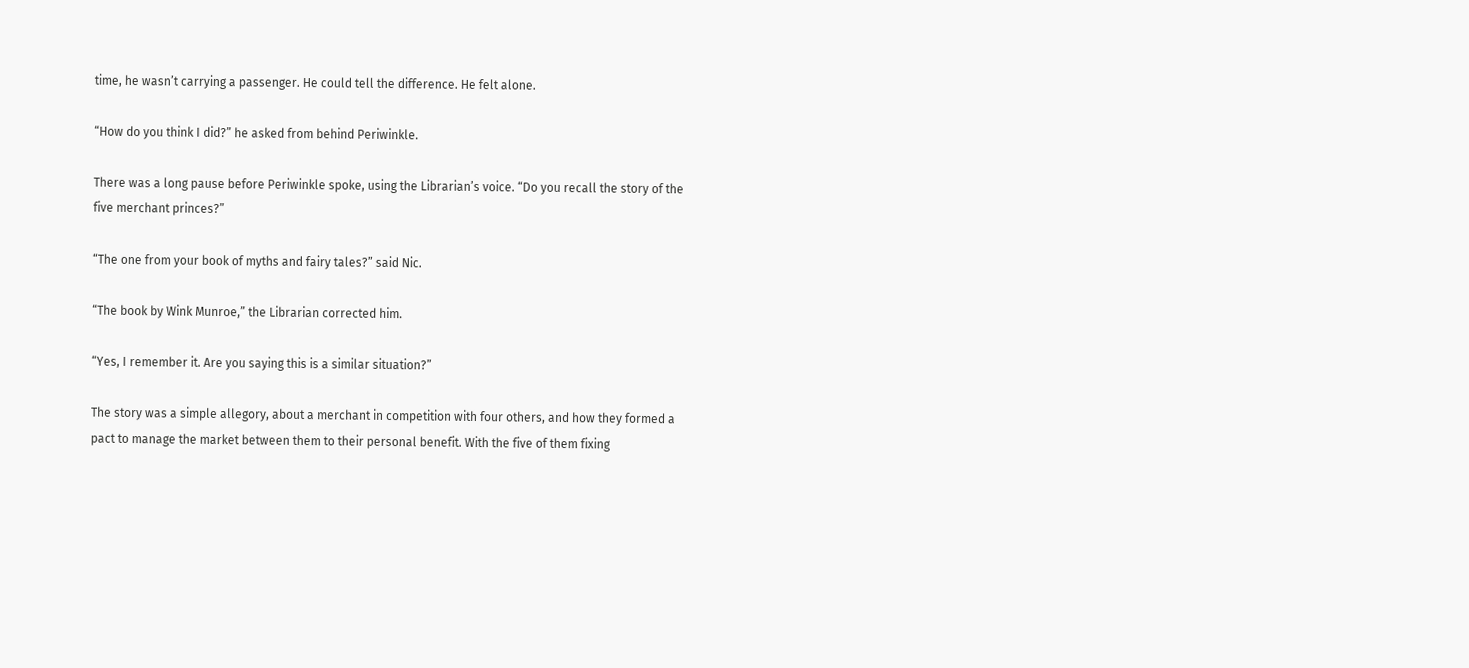time, he wasn’t carrying a passenger. He could tell the difference. He felt alone.

“How do you think I did?” he asked from behind Periwinkle.

There was a long pause before Periwinkle spoke, using the Librarian’s voice. “Do you recall the story of the five merchant princes?”

“The one from your book of myths and fairy tales?” said Nic.

“The book by Wink Munroe,” the Librarian corrected him.

“Yes, I remember it. Are you saying this is a similar situation?”

The story was a simple allegory, about a merchant in competition with four others, and how they formed a pact to manage the market between them to their personal benefit. With the five of them fixing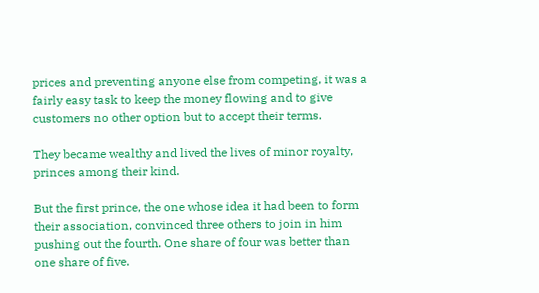prices and preventing anyone else from competing, it was a fairly easy task to keep the money flowing and to give customers no other option but to accept their terms.

They became wealthy and lived the lives of minor royalty, princes among their kind.

But the first prince, the one whose idea it had been to form their association, convinced three others to join in him pushing out the fourth. One share of four was better than one share of five.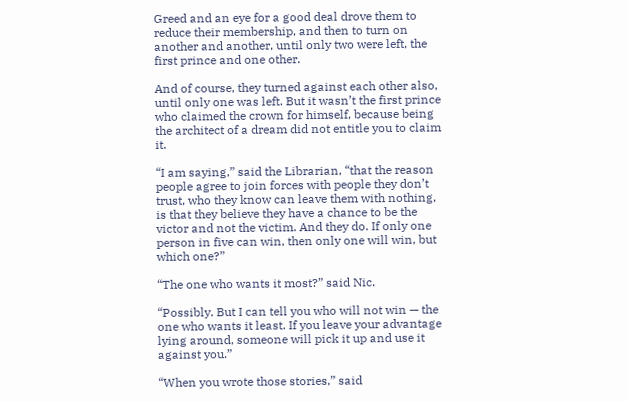Greed and an eye for a good deal drove them to reduce their membership, and then to turn on another and another, until only two were left, the first prince and one other.

And of course, they turned against each other also, until only one was left. But it wasn’t the first prince who claimed the crown for himself, because being the architect of a dream did not entitle you to claim it.

“I am saying,” said the Librarian, “that the reason people agree to join forces with people they don’t trust, who they know can leave them with nothing, is that they believe they have a chance to be the victor and not the victim. And they do. If only one person in five can win, then only one will win, but which one?”

“The one who wants it most?” said Nic.

“Possibly. But I can tell you who will not win — the one who wants it least. If you leave your advantage lying around, someone will pick it up and use it against you.”

“When you wrote those stories,” said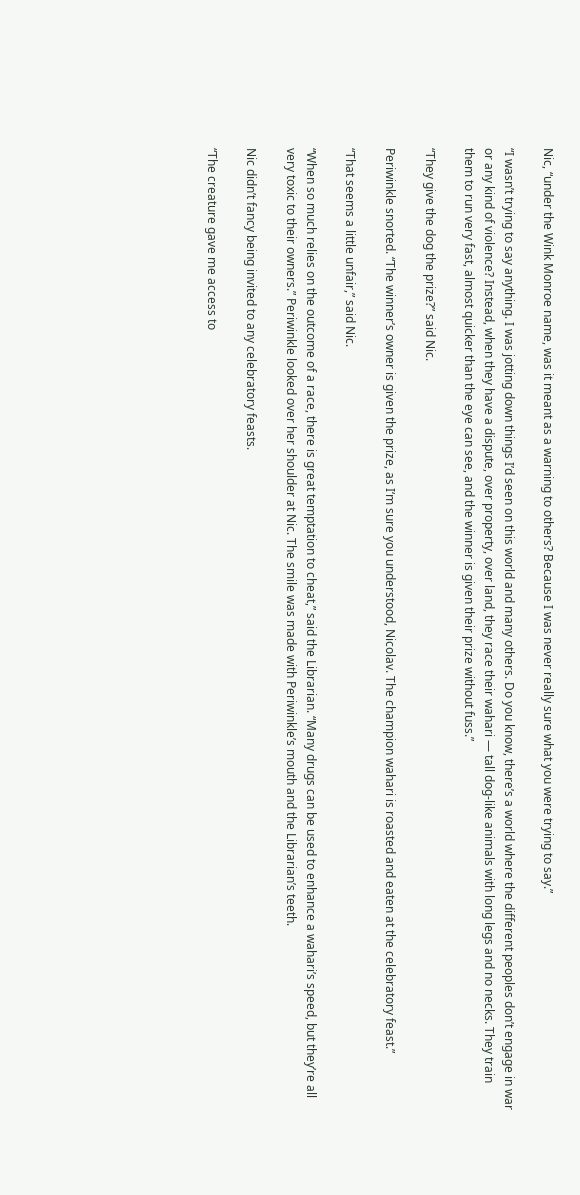Nic, “under the Wink Monroe name, was it meant as a warning to others? Because I was never really sure what you were trying to say.”

“I wasn’t trying to say anything. I was jotting down things I’d seen on this world and many others. Do you know, there’s a world where the different peoples don’t engage in war or any kind of violence? Instead, when they have a dispute, over property, over land, they race their wahari — tall dog-like animals with long legs and no necks. They train them to run very fast, almost quicker than the eye can see, and the winner is given their prize without fuss.”

“They give the dog the prize?” said Nic.

Periwinkle snorted. “The winner’s owner is given the prize, as I‘m sure you understood, Nicolav. The champion wahari is roasted and eaten at the celebratory feast.”

“That seems a little unfair,” said Nic.

“When so much relies on the outcome of a race, there is great temptation to cheat,” said the Librarian. “Many drugs can be used to enhance a wahari’s speed, but they’re all very toxic to their owners.” Periwinkle looked over her shoulder at Nic. The smile was made with Periwinkle’s mouth and the Librarian’s teeth.

Nic didn’t fancy being invited to any celebratory feasts.

“The creature gave me access to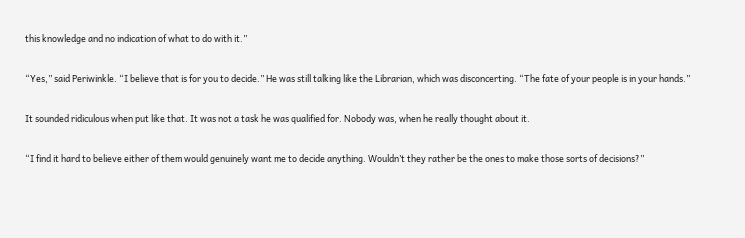this knowledge and no indication of what to do with it.”

“Yes,” said Periwinkle. “I believe that is for you to decide.” He was still talking like the Librarian, which was disconcerting. “The fate of your people is in your hands.”

It sounded ridiculous when put like that. It was not a task he was qualified for. Nobody was, when he really thought about it.

“I find it hard to believe either of them would genuinely want me to decide anything. Wouldn’t they rather be the ones to make those sorts of decisions?”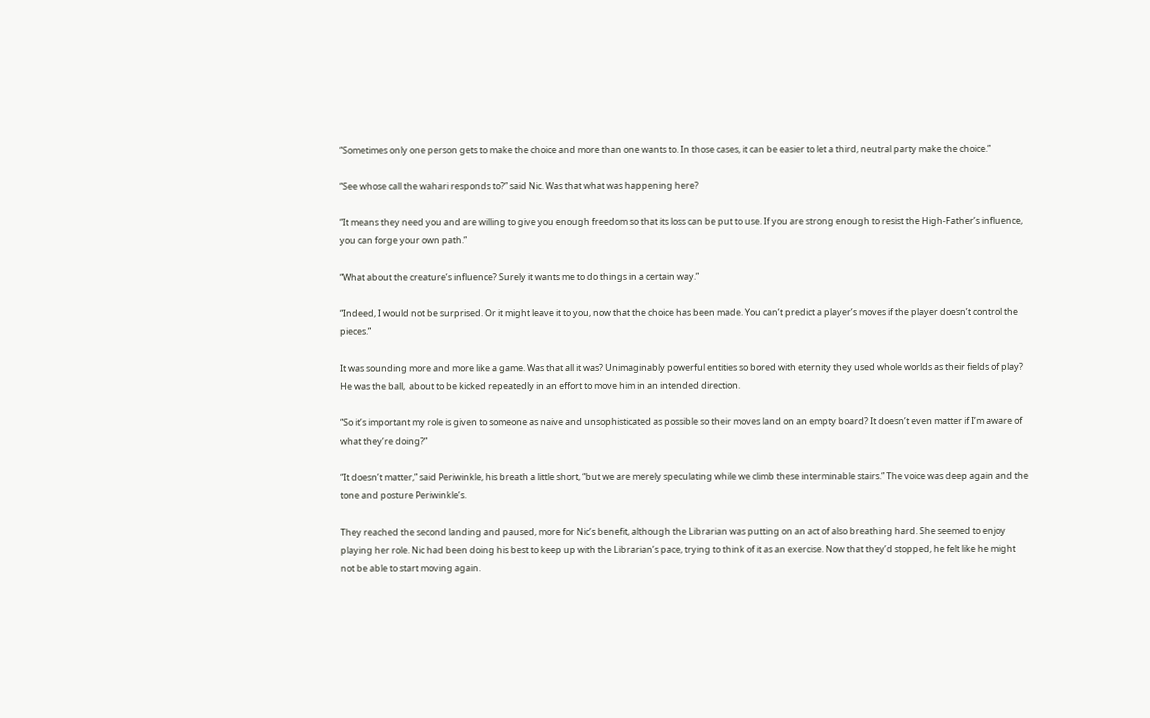“Sometimes only one person gets to make the choice and more than one wants to. In those cases, it can be easier to let a third, neutral party make the choice.”

“See whose call the wahari responds to?” said Nic. Was that what was happening here?

“It means they need you and are willing to give you enough freedom so that its loss can be put to use. If you are strong enough to resist the High-Father’s influence, you can forge your own path.”

“What about the creature’s influence? Surely it wants me to do things in a certain way.”

“Indeed, I would not be surprised. Or it might leave it to you, now that the choice has been made. You can’t predict a player’s moves if the player doesn’t control the pieces.”

It was sounding more and more like a game. Was that all it was? Unimaginably powerful entities so bored with eternity they used whole worlds as their fields of play? He was the ball,  about to be kicked repeatedly in an effort to move him in an intended direction.

“So it’s important my role is given to someone as naive and unsophisticated as possible so their moves land on an empty board? It doesn’t even matter if I’m aware of what they’re doing?”

“It doesn’t matter,” said Periwinkle, his breath a little short, “but we are merely speculating while we climb these interminable stairs.” The voice was deep again and the tone and posture Periwinkle’s.

They reached the second landing and paused, more for Nic’s benefit, although the Librarian was putting on an act of also breathing hard. She seemed to enjoy playing her role. Nic had been doing his best to keep up with the Librarian’s pace, trying to think of it as an exercise. Now that they’d stopped, he felt like he might not be able to start moving again.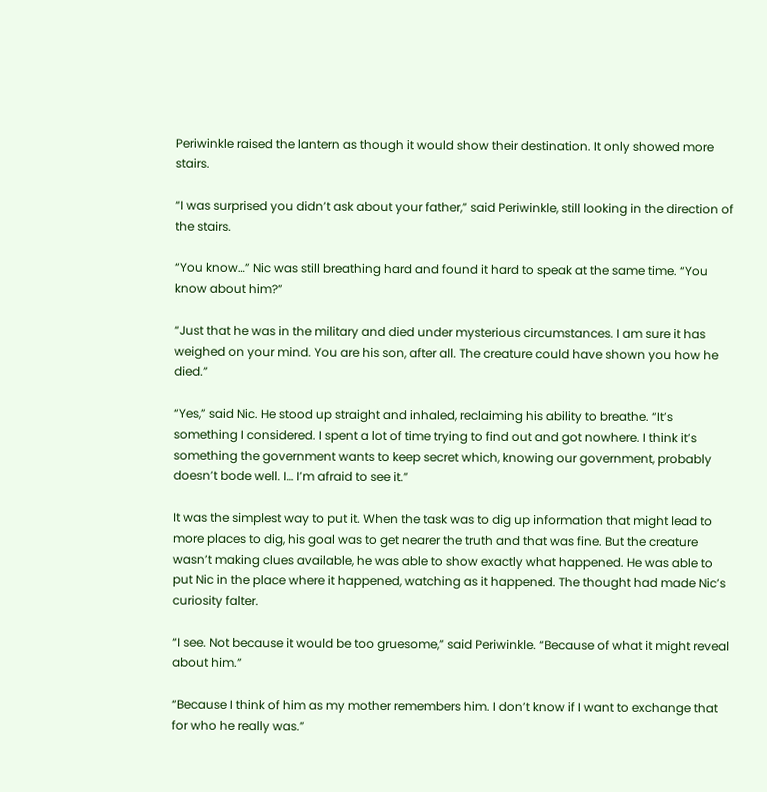Periwinkle raised the lantern as though it would show their destination. It only showed more stairs.

“I was surprised you didn’t ask about your father,” said Periwinkle, still looking in the direction of the stairs.

“You know…” Nic was still breathing hard and found it hard to speak at the same time. “You know about him?”

“Just that he was in the military and died under mysterious circumstances. I am sure it has weighed on your mind. You are his son, after all. The creature could have shown you how he died.”

“Yes,” said Nic. He stood up straight and inhaled, reclaiming his ability to breathe. “It’s something I considered. I spent a lot of time trying to find out and got nowhere. I think it’s something the government wants to keep secret which, knowing our government, probably doesn’t bode well. I… I’m afraid to see it.”

It was the simplest way to put it. When the task was to dig up information that might lead to more places to dig, his goal was to get nearer the truth and that was fine. But the creature wasn’t making clues available, he was able to show exactly what happened. He was able to put Nic in the place where it happened, watching as it happened. The thought had made Nic’s curiosity falter.

“I see. Not because it would be too gruesome,” said Periwinkle. “Because of what it might reveal about him.”

“Because I think of him as my mother remembers him. I don’t know if I want to exchange that for who he really was.”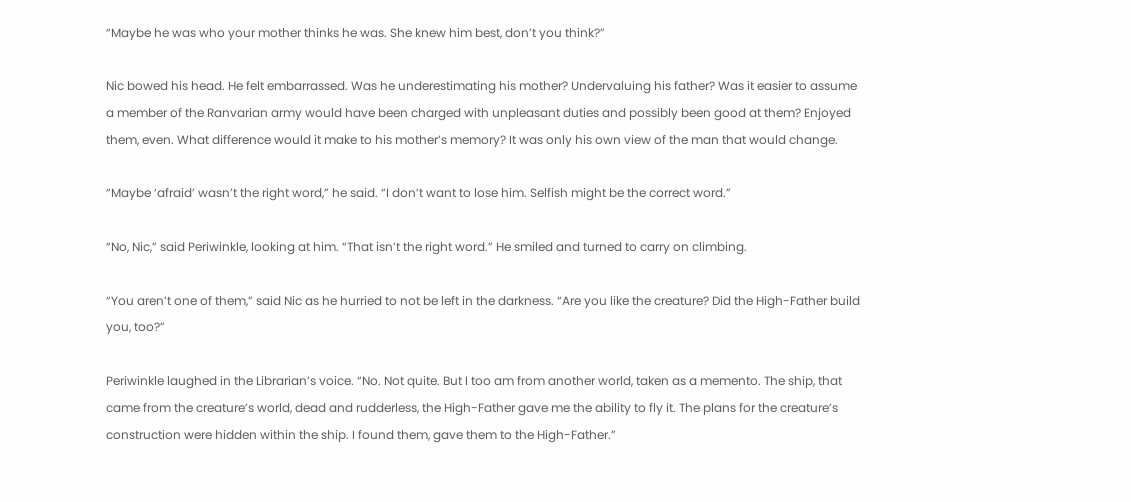“Maybe he was who your mother thinks he was. She knew him best, don’t you think?”

Nic bowed his head. He felt embarrassed. Was he underestimating his mother? Undervaluing his father? Was it easier to assume a member of the Ranvarian army would have been charged with unpleasant duties and possibly been good at them? Enjoyed them, even. What difference would it make to his mother’s memory? It was only his own view of the man that would change.

“Maybe ‘afraid’ wasn’t the right word,” he said. “I don’t want to lose him. Selfish might be the correct word.”

“No, Nic,” said Periwinkle, looking at him. “That isn’t the right word.” He smiled and turned to carry on climbing.

“You aren’t one of them,” said Nic as he hurried to not be left in the darkness. “Are you like the creature? Did the High-Father build you, too?”

Periwinkle laughed in the Librarian’s voice. “No. Not quite. But I too am from another world, taken as a memento. The ship, that came from the creature’s world, dead and rudderless, the High-Father gave me the ability to fly it. The plans for the creature’s construction were hidden within the ship. I found them, gave them to the High-Father.”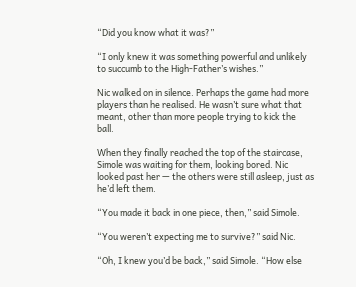“Did you know what it was?”

“I only knew it was something powerful and unlikely to succumb to the High-Father’s wishes.”

Nic walked on in silence. Perhaps the game had more players than he realised. He wasn’t sure what that meant, other than more people trying to kick the ball.

When they finally reached the top of the staircase, Simole was waiting for them, looking bored. Nic looked past her — the others were still asleep, just as he’d left them.

“You made it back in one piece, then,” said Simole.

“You weren’t expecting me to survive?” said Nic.

“Oh, I knew you’d be back,” said Simole. “How else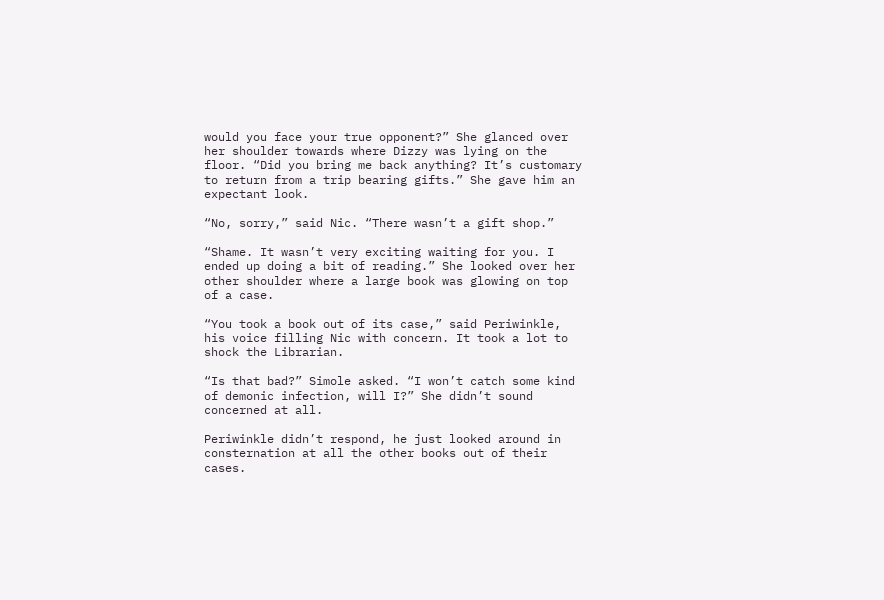would you face your true opponent?” She glanced over her shoulder towards where Dizzy was lying on the floor. “Did you bring me back anything? It’s customary to return from a trip bearing gifts.” She gave him an expectant look.

“No, sorry,” said Nic. “There wasn’t a gift shop.”

“Shame. It wasn’t very exciting waiting for you. I ended up doing a bit of reading.” She looked over her other shoulder where a large book was glowing on top of a case.

“You took a book out of its case,” said Periwinkle, his voice filling Nic with concern. It took a lot to shock the Librarian.

“Is that bad?” Simole asked. “I won’t catch some kind of demonic infection, will I?” She didn’t sound concerned at all.

Periwinkle didn’t respond, he just looked around in consternation at all the other books out of their cases.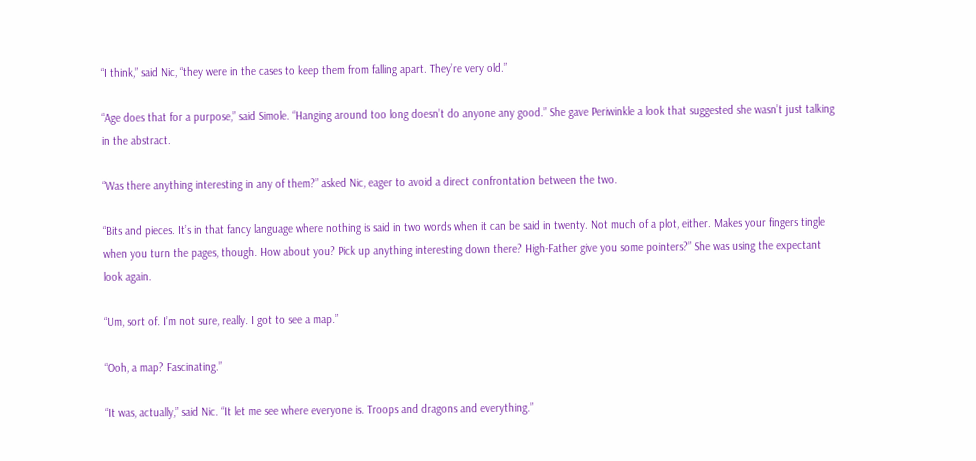“I think,” said Nic, “they were in the cases to keep them from falling apart. They’re very old.”

“Age does that for a purpose,” said Simole. “Hanging around too long doesn’t do anyone any good.” She gave Periwinkle a look that suggested she wasn’t just talking in the abstract.

“Was there anything interesting in any of them?” asked Nic, eager to avoid a direct confrontation between the two.

“Bits and pieces. It’s in that fancy language where nothing is said in two words when it can be said in twenty. Not much of a plot, either. Makes your fingers tingle when you turn the pages, though. How about you? Pick up anything interesting down there? High-Father give you some pointers?” She was using the expectant look again.

“Um, sort of. I’m not sure, really. I got to see a map.”

“Ooh, a map? Fascinating.”

“It was, actually,” said Nic. “It let me see where everyone is. Troops and dragons and everything.”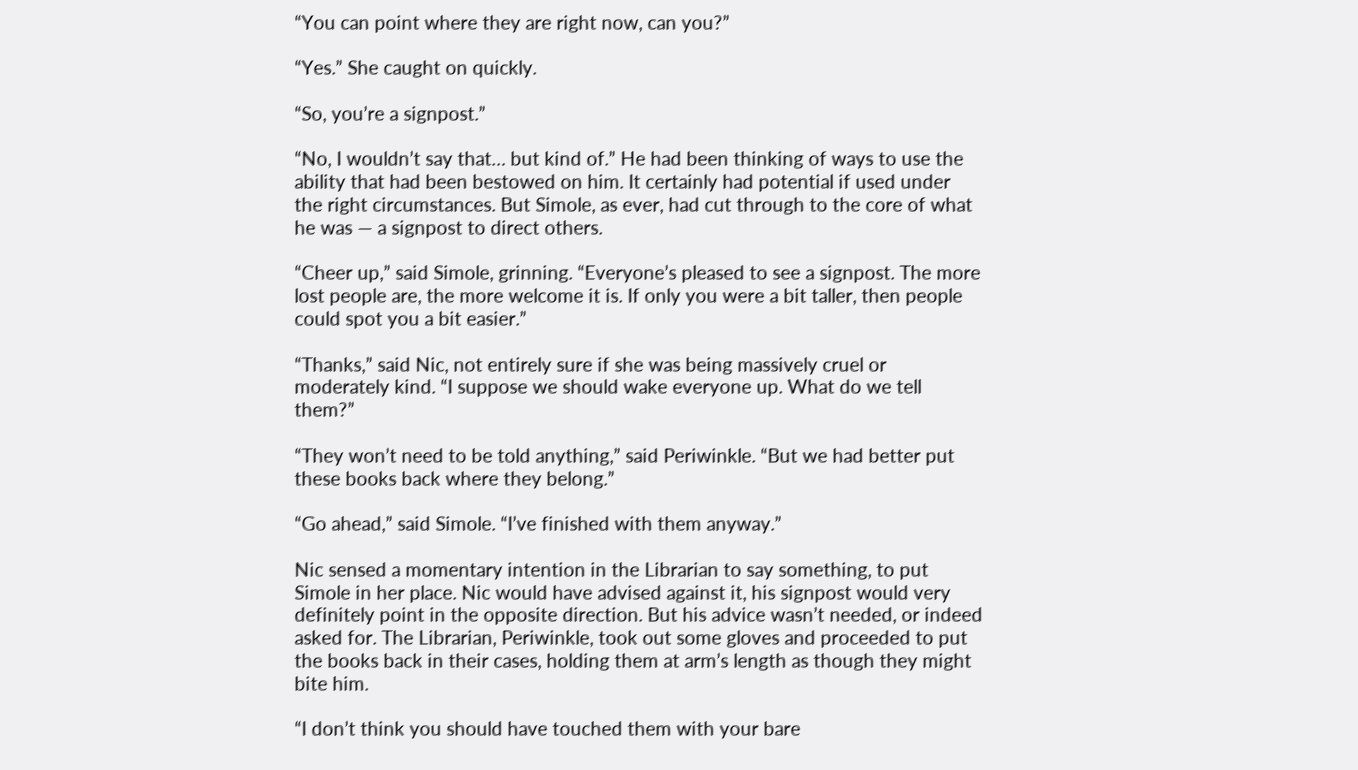“You can point where they are right now, can you?”

“Yes.” She caught on quickly.

“So, you’re a signpost.”

“No, I wouldn’t say that… but kind of.” He had been thinking of ways to use the ability that had been bestowed on him. It certainly had potential if used under the right circumstances. But Simole, as ever, had cut through to the core of what he was — a signpost to direct others.

“Cheer up,” said Simole, grinning. “Everyone’s pleased to see a signpost. The more lost people are, the more welcome it is. If only you were a bit taller, then people could spot you a bit easier.”

“Thanks,” said Nic, not entirely sure if she was being massively cruel or moderately kind. “I suppose we should wake everyone up. What do we tell them?”

“They won’t need to be told anything,” said Periwinkle. “But we had better put these books back where they belong.”

“Go ahead,” said Simole. “I’ve finished with them anyway.”

Nic sensed a momentary intention in the Librarian to say something, to put Simole in her place. Nic would have advised against it, his signpost would very definitely point in the opposite direction. But his advice wasn’t needed, or indeed asked for. The Librarian, Periwinkle, took out some gloves and proceeded to put the books back in their cases, holding them at arm’s length as though they might bite him.

“I don’t think you should have touched them with your bare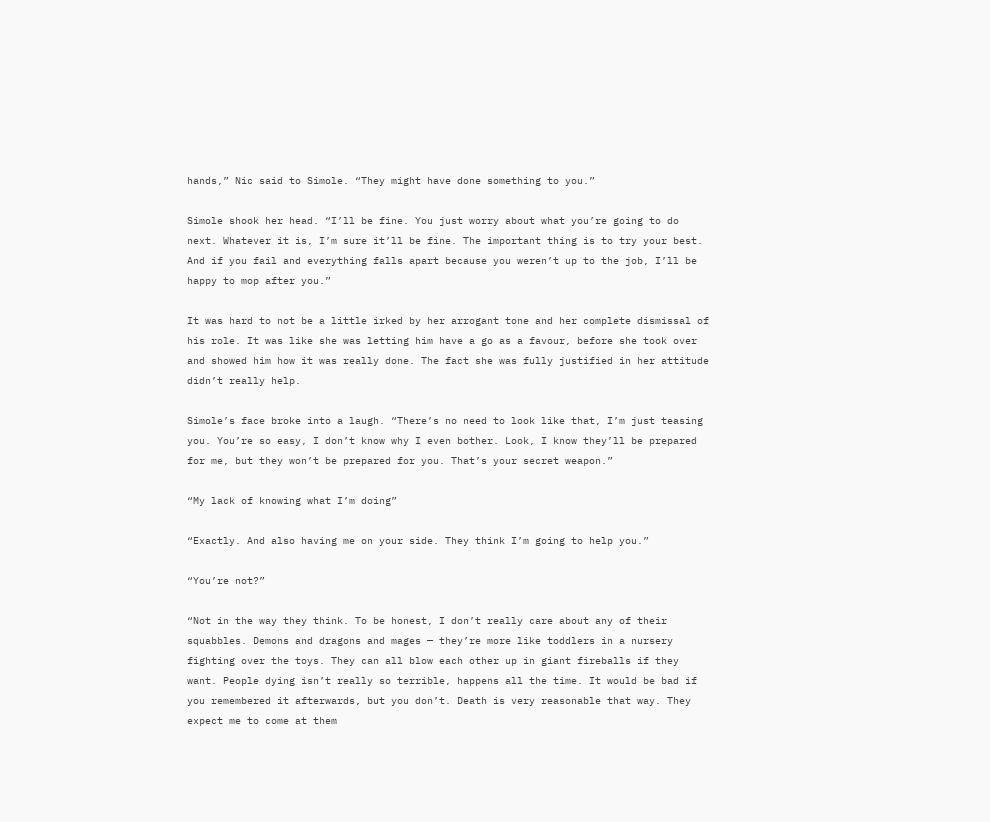hands,” Nic said to Simole. “They might have done something to you.”

Simole shook her head. “I’ll be fine. You just worry about what you’re going to do next. Whatever it is, I’m sure it’ll be fine. The important thing is to try your best. And if you fail and everything falls apart because you weren’t up to the job, I’ll be happy to mop after you.”

It was hard to not be a little irked by her arrogant tone and her complete dismissal of his role. It was like she was letting him have a go as a favour, before she took over and showed him how it was really done. The fact she was fully justified in her attitude didn’t really help.

Simole’s face broke into a laugh. “There’s no need to look like that, I’m just teasing you. You’re so easy, I don’t know why I even bother. Look, I know they’ll be prepared for me, but they won’t be prepared for you. That’s your secret weapon.”

“My lack of knowing what I’m doing”

“Exactly. And also having me on your side. They think I’m going to help you.”

“You’re not?”

“Not in the way they think. To be honest, I don’t really care about any of their squabbles. Demons and dragons and mages — they’re more like toddlers in a nursery fighting over the toys. They can all blow each other up in giant fireballs if they want. People dying isn’t really so terrible, happens all the time. It would be bad if you remembered it afterwards, but you don’t. Death is very reasonable that way. They expect me to come at them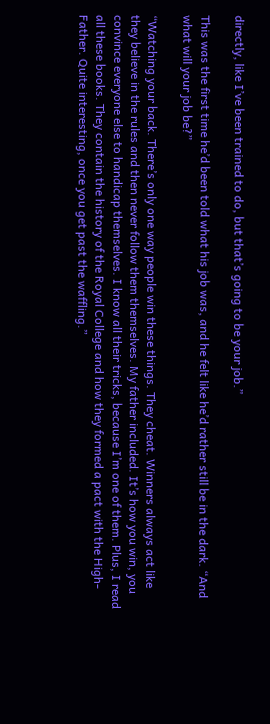directly, like I’ve been trained to do, but that’s going to be your job.”

This was the first time he’d been told what his job was, and he felt like he’d rather still be in the dark. “And what will your job be?”

“Watching your back. There’s only one way people win these things. They cheat. Winners always act like they believe in the rules and then never follow them themselves. My father included. It’s how you win, you convince everyone else to handicap themselves. I know all their tricks, because I’m one of them. Plus, I read all these books. They contain the history of the Royal College and how they formed a pact with the High-Father. Quite interesting, once you get past the waffling.”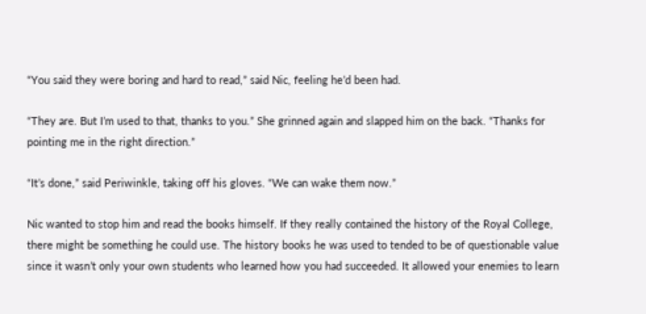“You said they were boring and hard to read,” said Nic, feeling he’d been had.

“They are. But I’m used to that, thanks to you.” She grinned again and slapped him on the back. “Thanks for pointing me in the right direction.”

“It’s done,” said Periwinkle, taking off his gloves. “We can wake them now.”

Nic wanted to stop him and read the books himself. If they really contained the history of the Royal College, there might be something he could use. The history books he was used to tended to be of questionable value since it wasn’t only your own students who learned how you had succeeded. It allowed your enemies to learn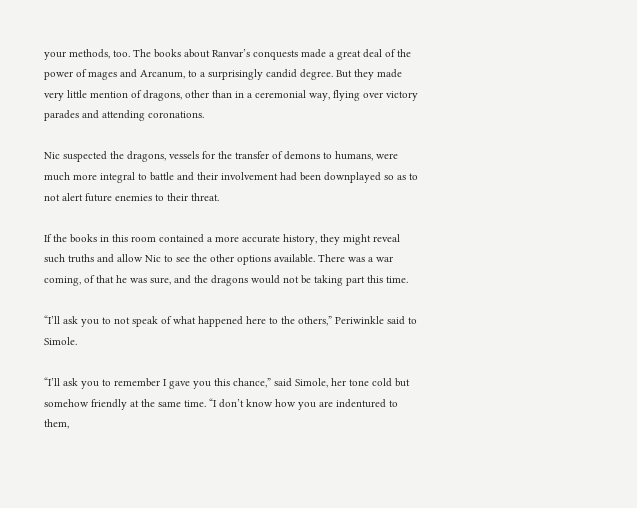your methods, too. The books about Ranvar’s conquests made a great deal of the power of mages and Arcanum, to a surprisingly candid degree. But they made very little mention of dragons, other than in a ceremonial way, flying over victory parades and attending coronations.

Nic suspected the dragons, vessels for the transfer of demons to humans, were much more integral to battle and their involvement had been downplayed so as to not alert future enemies to their threat.

If the books in this room contained a more accurate history, they might reveal such truths and allow Nic to see the other options available. There was a war coming, of that he was sure, and the dragons would not be taking part this time.

“I’ll ask you to not speak of what happened here to the others,” Periwinkle said to Simole.

“I’ll ask you to remember I gave you this chance,” said Simole, her tone cold but somehow friendly at the same time. “I don’t know how you are indentured to them,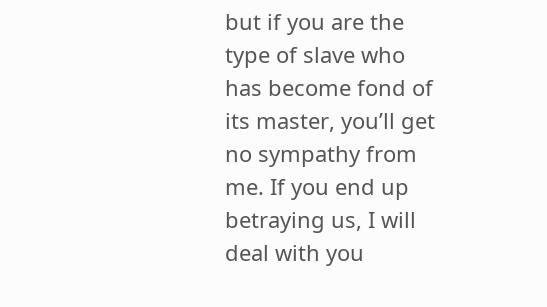but if you are the type of slave who has become fond of its master, you’ll get no sympathy from me. If you end up betraying us, I will deal with you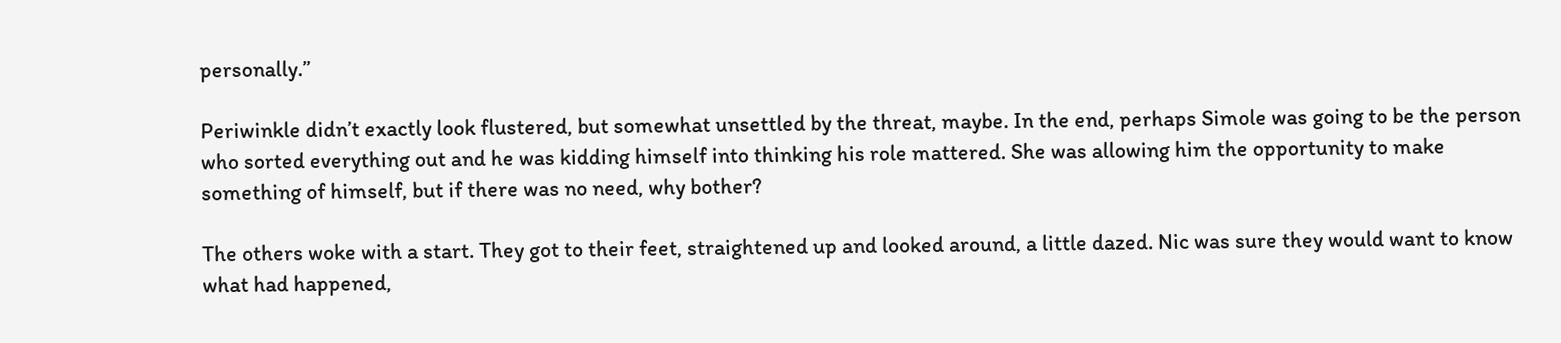personally.”

Periwinkle didn’t exactly look flustered, but somewhat unsettled by the threat, maybe. In the end, perhaps Simole was going to be the person who sorted everything out and he was kidding himself into thinking his role mattered. She was allowing him the opportunity to make something of himself, but if there was no need, why bother?

The others woke with a start. They got to their feet, straightened up and looked around, a little dazed. Nic was sure they would want to know what had happened,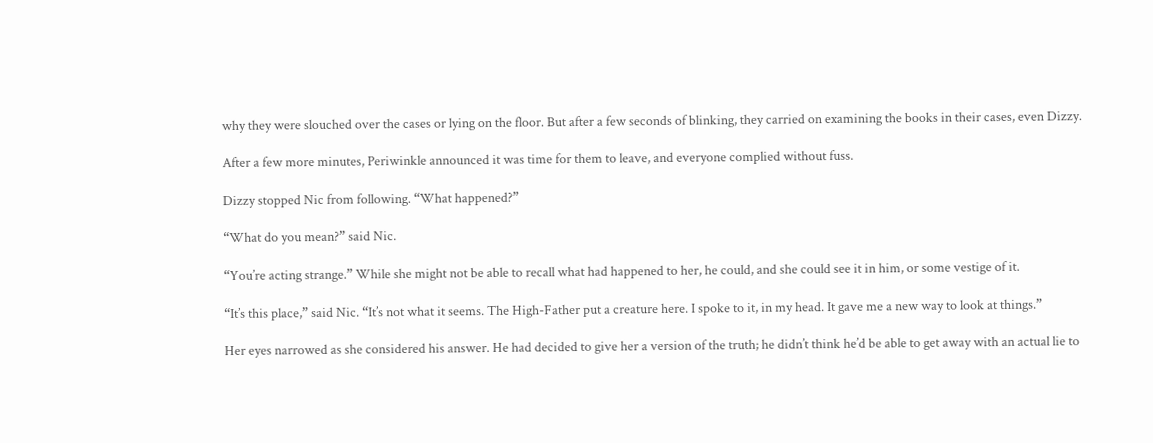why they were slouched over the cases or lying on the floor. But after a few seconds of blinking, they carried on examining the books in their cases, even Dizzy.

After a few more minutes, Periwinkle announced it was time for them to leave, and everyone complied without fuss.

Dizzy stopped Nic from following. “What happened?”

“What do you mean?” said Nic.

“You’re acting strange.” While she might not be able to recall what had happened to her, he could, and she could see it in him, or some vestige of it.

“It’s this place,” said Nic. “It’s not what it seems. The High-Father put a creature here. I spoke to it, in my head. It gave me a new way to look at things.”

Her eyes narrowed as she considered his answer. He had decided to give her a version of the truth; he didn’t think he’d be able to get away with an actual lie to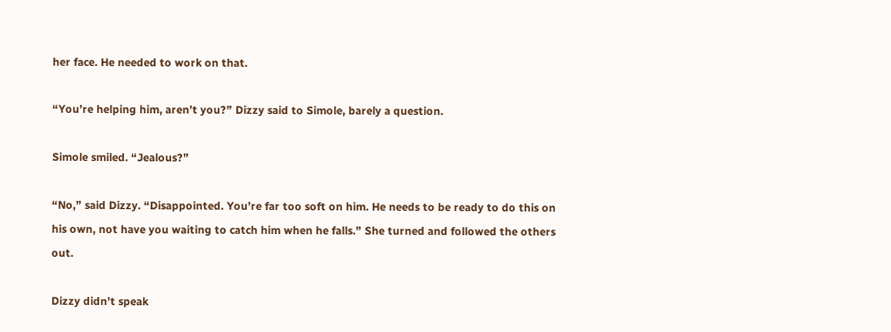her face. He needed to work on that.

“You’re helping him, aren’t you?” Dizzy said to Simole, barely a question.

Simole smiled. “Jealous?”

“No,” said Dizzy. “Disappointed. You’re far too soft on him. He needs to be ready to do this on his own, not have you waiting to catch him when he falls.” She turned and followed the others out.

Dizzy didn’t speak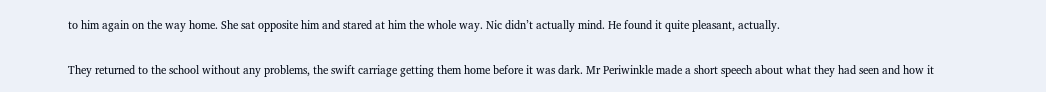to him again on the way home. She sat opposite him and stared at him the whole way. Nic didn’t actually mind. He found it quite pleasant, actually.

They returned to the school without any problems, the swift carriage getting them home before it was dark. Mr Periwinkle made a short speech about what they had seen and how it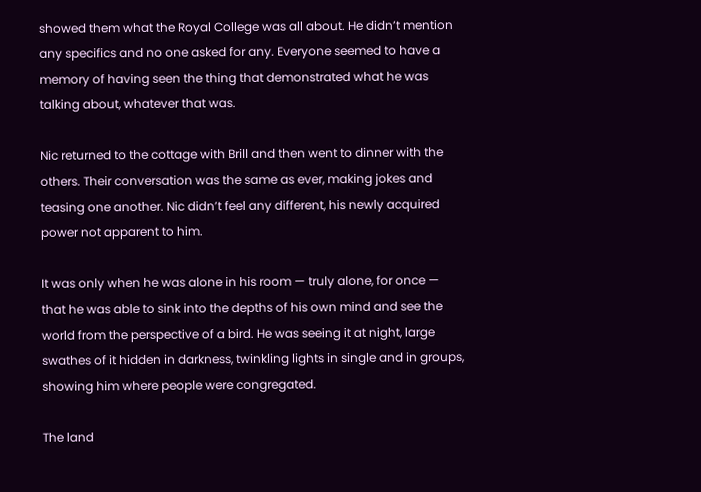showed them what the Royal College was all about. He didn’t mention any specifics and no one asked for any. Everyone seemed to have a memory of having seen the thing that demonstrated what he was talking about, whatever that was.

Nic returned to the cottage with Brill and then went to dinner with the others. Their conversation was the same as ever, making jokes and teasing one another. Nic didn’t feel any different, his newly acquired power not apparent to him.

It was only when he was alone in his room — truly alone, for once — that he was able to sink into the depths of his own mind and see the world from the perspective of a bird. He was seeing it at night, large swathes of it hidden in darkness, twinkling lights in single and in groups, showing him where people were congregated.

The land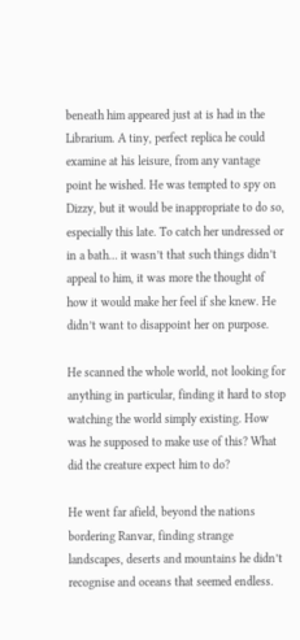beneath him appeared just at is had in the Librarium. A tiny, perfect replica he could examine at his leisure, from any vantage point he wished. He was tempted to spy on Dizzy, but it would be inappropriate to do so, especially this late. To catch her undressed or in a bath… it wasn’t that such things didn’t appeal to him, it was more the thought of how it would make her feel if she knew. He didn’t want to disappoint her on purpose.

He scanned the whole world, not looking for anything in particular, finding it hard to stop watching the world simply existing. How was he supposed to make use of this? What did the creature expect him to do?

He went far afield, beyond the nations bordering Ranvar, finding strange landscapes, deserts and mountains he didn’t recognise and oceans that seemed endless.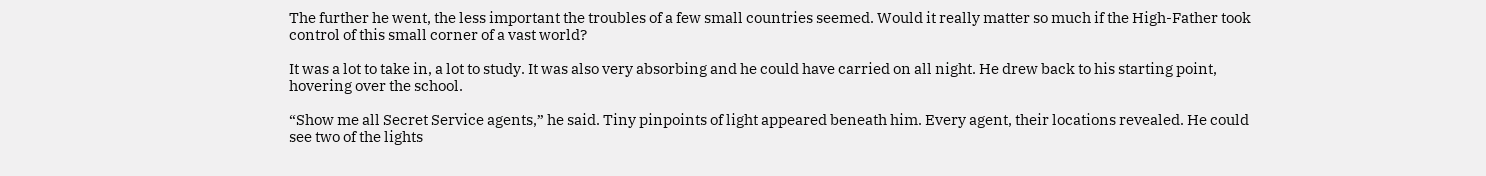The further he went, the less important the troubles of a few small countries seemed. Would it really matter so much if the High-Father took control of this small corner of a vast world?

It was a lot to take in, a lot to study. It was also very absorbing and he could have carried on all night. He drew back to his starting point, hovering over the school.

“Show me all Secret Service agents,” he said. Tiny pinpoints of light appeared beneath him. Every agent, their locations revealed. He could see two of the lights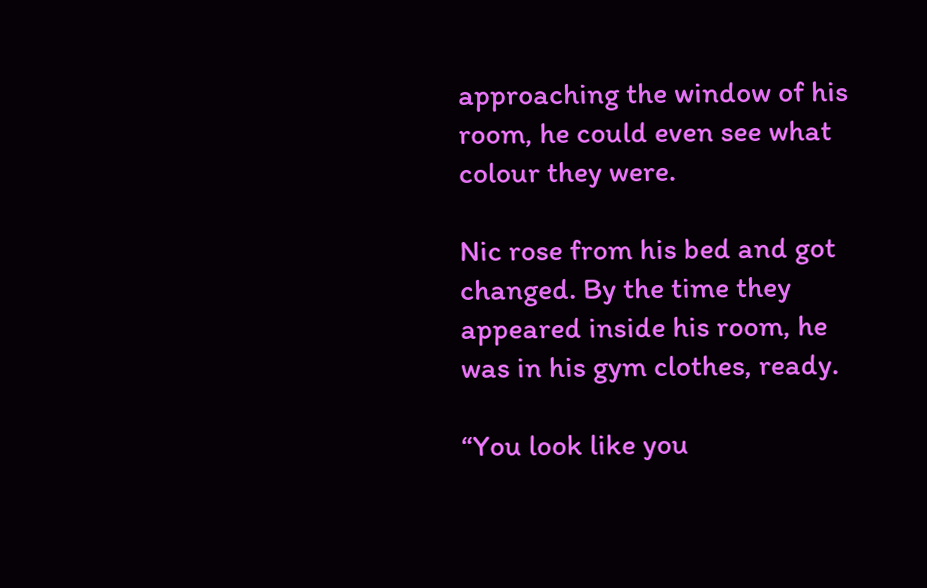approaching the window of his room, he could even see what colour they were.

Nic rose from his bed and got changed. By the time they appeared inside his room, he was in his gym clothes, ready.

“You look like you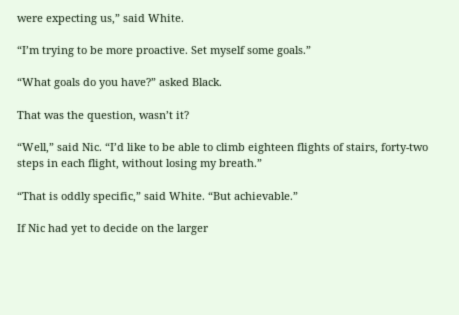were expecting us,” said White.

“I’m trying to be more proactive. Set myself some goals.”

“What goals do you have?” asked Black.

That was the question, wasn’t it?

“Well,” said Nic. “I’d like to be able to climb eighteen flights of stairs, forty-two steps in each flight, without losing my breath.”

“That is oddly specific,” said White. “But achievable.”

If Nic had yet to decide on the larger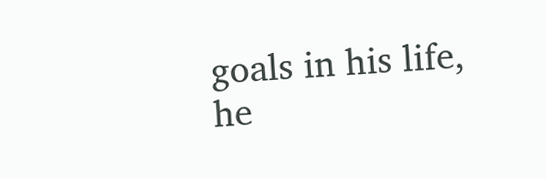goals in his life, he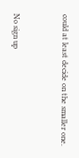could at least decide on the smaller one.


No sign up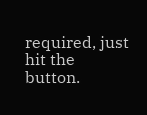required, just hit the button.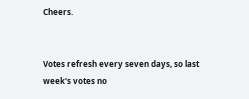Cheers.


Votes refresh every seven days, so last week's votes no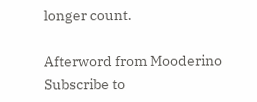longer count.

Afterword from Mooderino
Subscribe to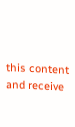this content and receive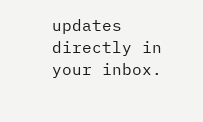updates directly in your inbox.